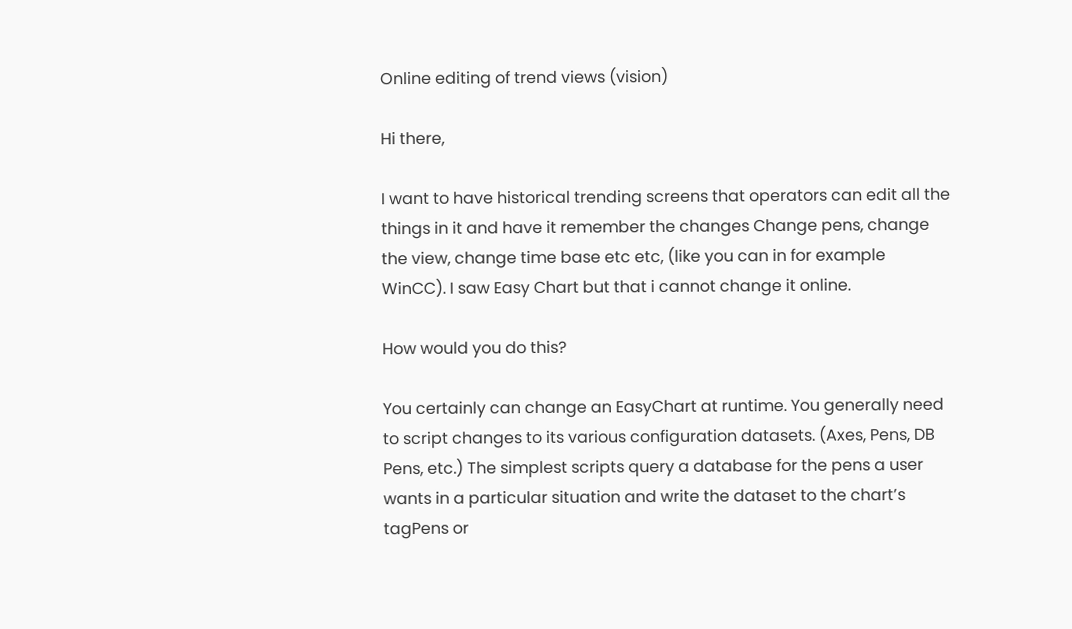Online editing of trend views (vision)

Hi there,

I want to have historical trending screens that operators can edit all the things in it and have it remember the changes Change pens, change the view, change time base etc etc, (like you can in for example WinCC). I saw Easy Chart but that i cannot change it online.

How would you do this?

You certainly can change an EasyChart at runtime. You generally need to script changes to its various configuration datasets. (Axes, Pens, DB Pens, etc.) The simplest scripts query a database for the pens a user wants in a particular situation and write the dataset to the chart’s tagPens or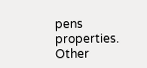pens properties. Other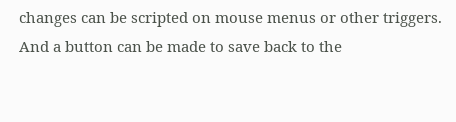changes can be scripted on mouse menus or other triggers. And a button can be made to save back to the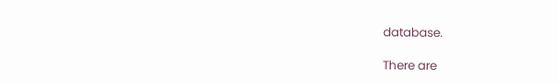database.

There are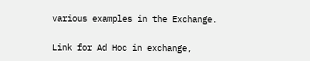various examples in the Exchange.

Link for Ad Hoc in exchange,